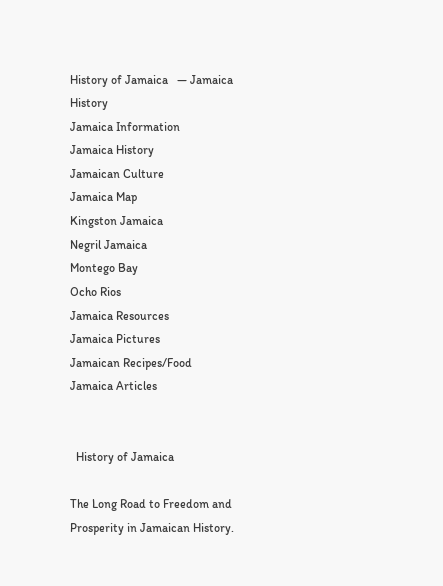History of Jamaica   — Jamaica History
Jamaica Information
Jamaica History
Jamaican Culture
Jamaica Map
Kingston Jamaica
Negril Jamaica
Montego Bay
Ocho Rios
Jamaica Resources
Jamaica Pictures
Jamaican Recipes/Food
Jamaica Articles


  History of Jamaica

The Long Road to Freedom and
Prosperity in Jamaican History.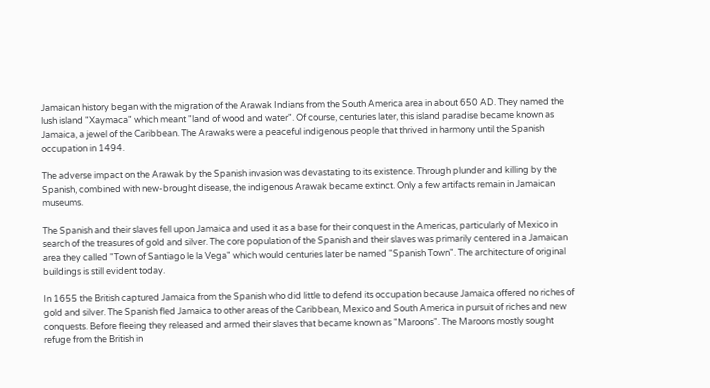Jamaican history began with the migration of the Arawak Indians from the South America area in about 650 AD. They named the lush island "Xaymaca" which meant "land of wood and water". Of course, centuries later, this island paradise became known as Jamaica, a jewel of the Caribbean. The Arawaks were a peaceful indigenous people that thrived in harmony until the Spanish occupation in 1494.

The adverse impact on the Arawak by the Spanish invasion was devastating to its existence. Through plunder and killing by the Spanish, combined with new-brought disease, the indigenous Arawak became extinct. Only a few artifacts remain in Jamaican museums.

The Spanish and their slaves fell upon Jamaica and used it as a base for their conquest in the Americas, particularly of Mexico in search of the treasures of gold and silver. The core population of the Spanish and their slaves was primarily centered in a Jamaican area they called "Town of Santiago le la Vega" which would centuries later be named "Spanish Town". The architecture of original buildings is still evident today.

In 1655 the British captured Jamaica from the Spanish who did little to defend its occupation because Jamaica offered no riches of gold and silver. The Spanish fled Jamaica to other areas of the Caribbean, Mexico and South America in pursuit of riches and new conquests. Before fleeing they released and armed their slaves that became known as "Maroons". The Maroons mostly sought refuge from the British in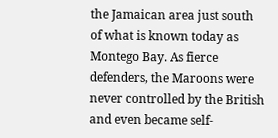the Jamaican area just south of what is known today as Montego Bay. As fierce defenders, the Maroons were never controlled by the British and even became self-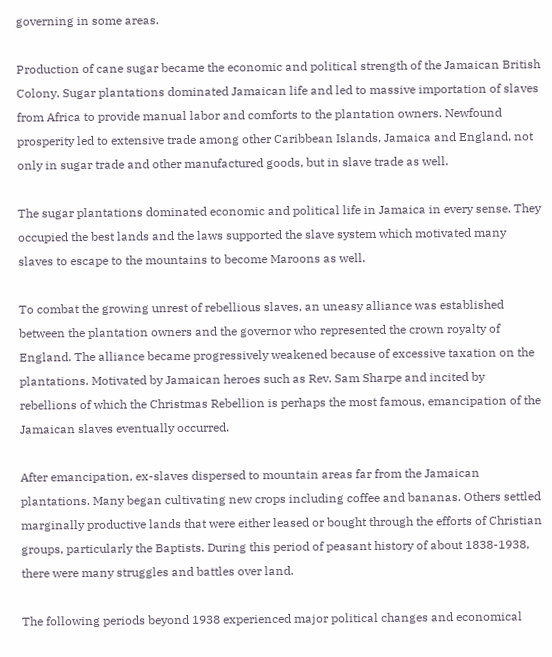governing in some areas.

Production of cane sugar became the economic and political strength of the Jamaican British Colony. Sugar plantations dominated Jamaican life and led to massive importation of slaves from Africa to provide manual labor and comforts to the plantation owners. Newfound prosperity led to extensive trade among other Caribbean Islands, Jamaica and England, not only in sugar trade and other manufactured goods, but in slave trade as well.

The sugar plantations dominated economic and political life in Jamaica in every sense. They occupied the best lands and the laws supported the slave system which motivated many slaves to escape to the mountains to become Maroons as well.

To combat the growing unrest of rebellious slaves, an uneasy alliance was established between the plantation owners and the governor who represented the crown royalty of England. The alliance became progressively weakened because of excessive taxation on the plantations. Motivated by Jamaican heroes such as Rev. Sam Sharpe and incited by rebellions of which the Christmas Rebellion is perhaps the most famous, emancipation of the Jamaican slaves eventually occurred.

After emancipation, ex-slaves dispersed to mountain areas far from the Jamaican plantations. Many began cultivating new crops including coffee and bananas. Others settled marginally productive lands that were either leased or bought through the efforts of Christian groups, particularly the Baptists. During this period of peasant history of about 1838-1938, there were many struggles and battles over land.

The following periods beyond 1938 experienced major political changes and economical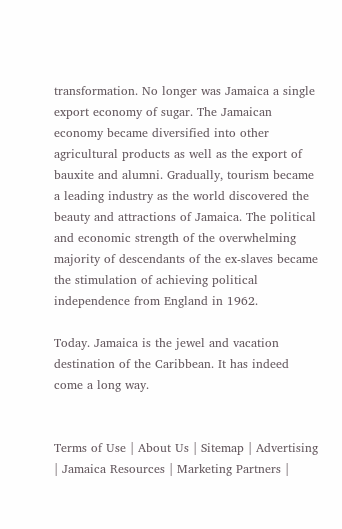transformation. No longer was Jamaica a single export economy of sugar. The Jamaican economy became diversified into other agricultural products as well as the export of bauxite and alumni. Gradually, tourism became a leading industry as the world discovered the beauty and attractions of Jamaica. The political and economic strength of the overwhelming majority of descendants of the ex-slaves became the stimulation of achieving political independence from England in 1962.

Today. Jamaica is the jewel and vacation destination of the Caribbean. It has indeed come a long way.


Terms of Use | About Us | Sitemap | Advertising | Jamaica Resources | Marketing Partners |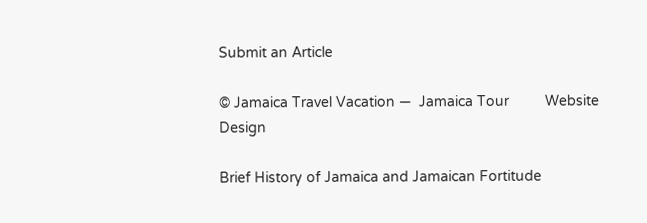Submit an Article

© Jamaica Travel Vacation —  Jamaica Tour         Website Design

Brief History of Jamaica and Jamaican Fortitude